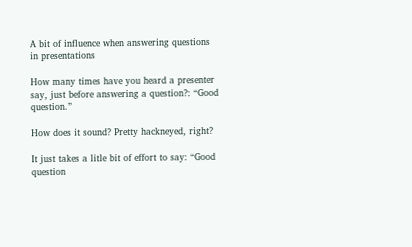A bit of influence when answering questions in presentations

How many times have you heard a presenter say, just before answering a question?: “Good question.”

How does it sound? Pretty hackneyed, right?

It just takes a litle bit of effort to say: “Good question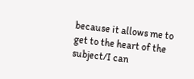because it allows me to get to the heart of the subject/I can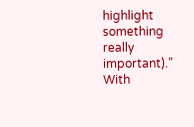highlight something really important).” With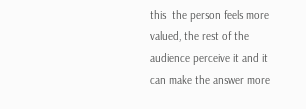this  the person feels more valued, the rest of the audience perceive it and it can make the answer more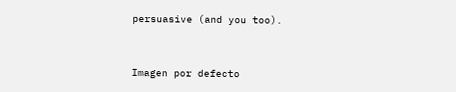persuasive (and you too).


Imagen por defecto